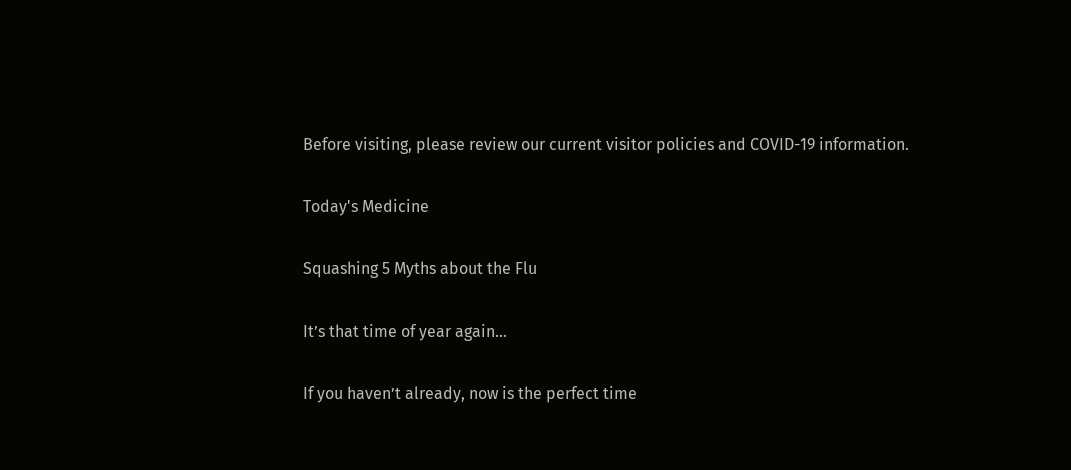Before visiting, please review our current visitor policies and COVID-19 information.

Today's Medicine

Squashing 5 Myths about the Flu

It’s that time of year again…

If you haven’t already, now is the perfect time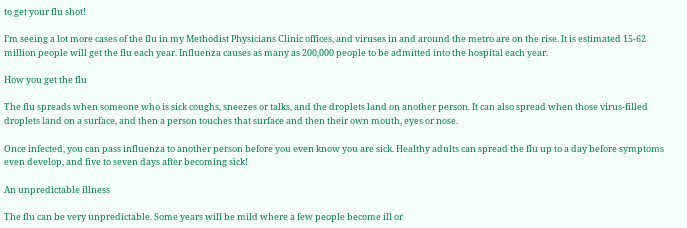to get your flu shot!

I’m seeing a lot more cases of the flu in my Methodist Physicians Clinic offices, and viruses in and around the metro are on the rise. It is estimated 15-62 million people will get the flu each year. Influenza causes as many as 200,000 people to be admitted into the hospital each year.

How you get the flu

The flu spreads when someone who is sick coughs, sneezes or talks, and the droplets land on another person. It can also spread when those virus-filled droplets land on a surface, and then a person touches that surface and then their own mouth, eyes or nose.

Once infected, you can pass influenza to another person before you even know you are sick. Healthy adults can spread the flu up to a day before symptoms even develop, and five to seven days after becoming sick!

An unpredictable illness

The flu can be very unpredictable. Some years will be mild where a few people become ill or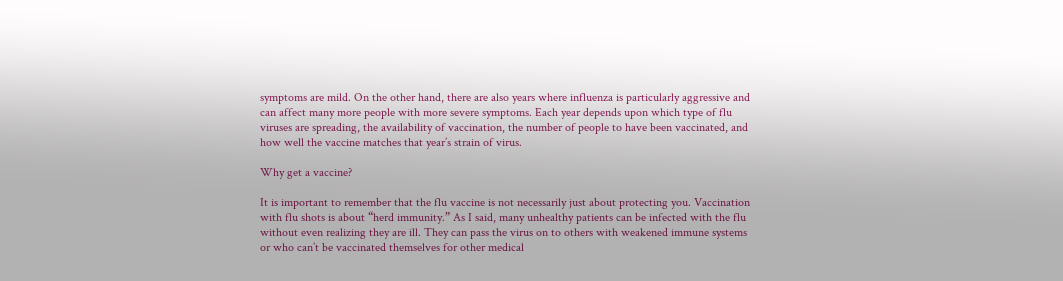symptoms are mild. On the other hand, there are also years where influenza is particularly aggressive and can affect many more people with more severe symptoms. Each year depends upon which type of flu viruses are spreading, the availability of vaccination, the number of people to have been vaccinated, and how well the vaccine matches that year’s strain of virus.

Why get a vaccine?

It is important to remember that the flu vaccine is not necessarily just about protecting you. Vaccination with flu shots is about “herd immunity.” As I said, many unhealthy patients can be infected with the flu without even realizing they are ill. They can pass the virus on to others with weakened immune systems or who can’t be vaccinated themselves for other medical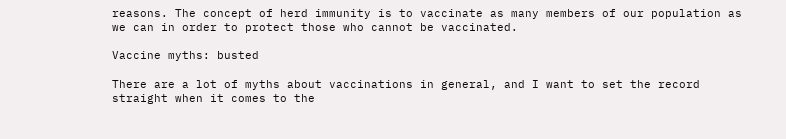reasons. The concept of herd immunity is to vaccinate as many members of our population as we can in order to protect those who cannot be vaccinated.

Vaccine myths: busted

There are a lot of myths about vaccinations in general, and I want to set the record straight when it comes to the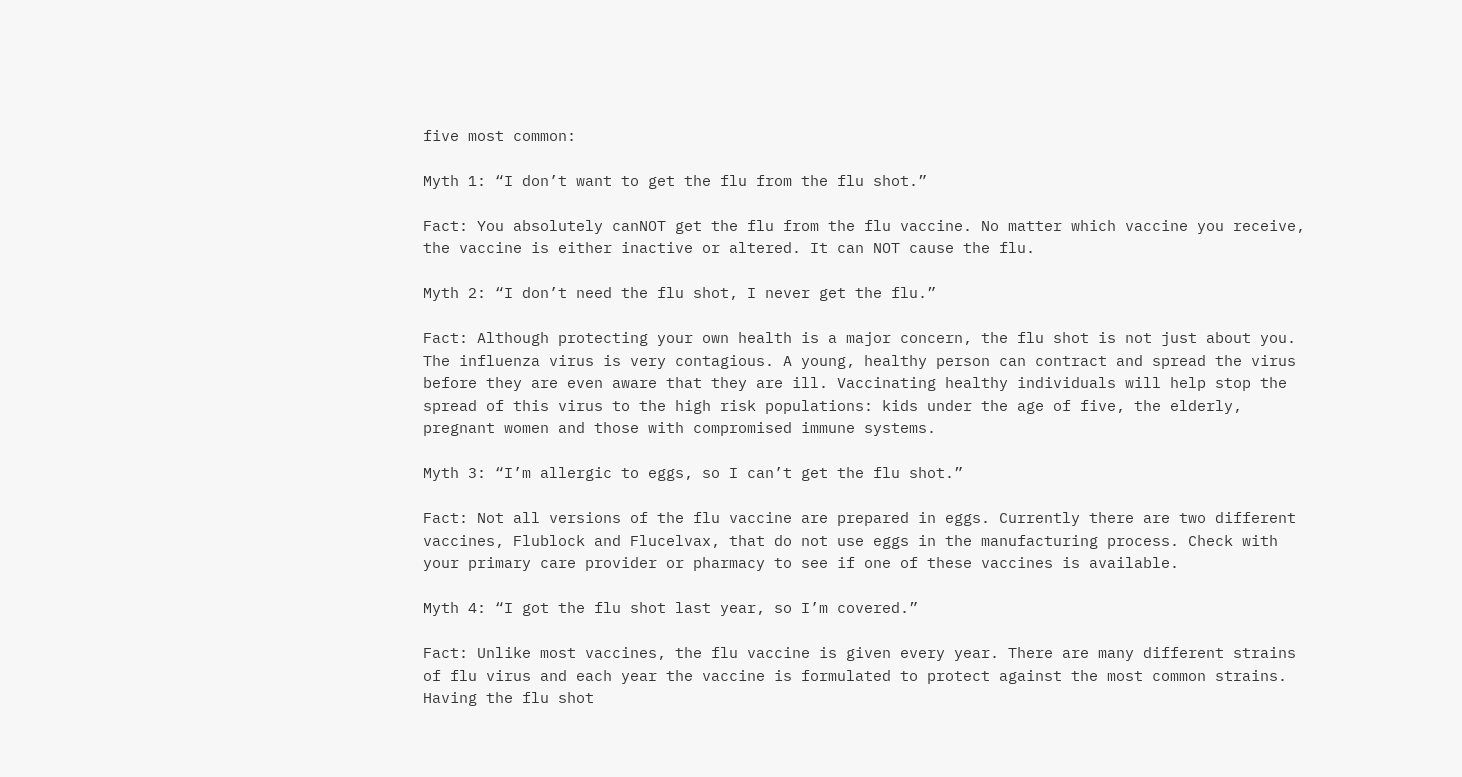five most common:

Myth 1: “I don’t want to get the flu from the flu shot.”

Fact: You absolutely canNOT get the flu from the flu vaccine. No matter which vaccine you receive, the vaccine is either inactive or altered. It can NOT cause the flu.

Myth 2: “I don’t need the flu shot, I never get the flu.”

Fact: Although protecting your own health is a major concern, the flu shot is not just about you. The influenza virus is very contagious. A young, healthy person can contract and spread the virus before they are even aware that they are ill. Vaccinating healthy individuals will help stop the spread of this virus to the high risk populations: kids under the age of five, the elderly, pregnant women and those with compromised immune systems.

Myth 3: “I’m allergic to eggs, so I can’t get the flu shot.”

Fact: Not all versions of the flu vaccine are prepared in eggs. Currently there are two different vaccines, Flublock and Flucelvax, that do not use eggs in the manufacturing process. Check with your primary care provider or pharmacy to see if one of these vaccines is available.

Myth 4: “I got the flu shot last year, so I’m covered.”

Fact: Unlike most vaccines, the flu vaccine is given every year. There are many different strains of flu virus and each year the vaccine is formulated to protect against the most common strains. Having the flu shot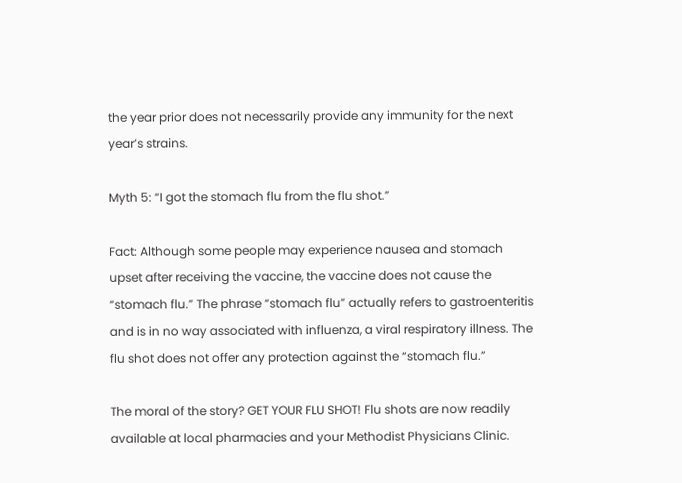the year prior does not necessarily provide any immunity for the next year’s strains.

Myth 5: “I got the stomach flu from the flu shot.”

Fact: Although some people may experience nausea and stomach upset after receiving the vaccine, the vaccine does not cause the “stomach flu.” The phrase “stomach flu” actually refers to gastroenteritis and is in no way associated with influenza, a viral respiratory illness. The flu shot does not offer any protection against the “stomach flu.”

The moral of the story? GET YOUR FLU SHOT! Flu shots are now readily available at local pharmacies and your Methodist Physicians Clinic.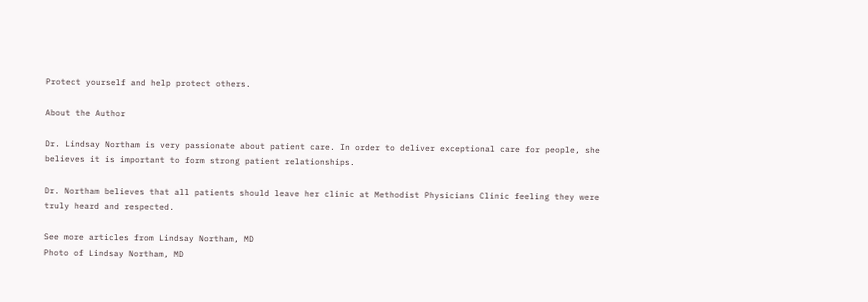Protect yourself and help protect others.

About the Author

Dr. Lindsay Northam is very passionate about patient care. In order to deliver exceptional care for people, she believes it is important to form strong patient relationships.

Dr. Northam believes that all patients should leave her clinic at Methodist Physicians Clinic feeling they were truly heard and respected.

See more articles from Lindsay Northam, MD
Photo of Lindsay Northam, MD